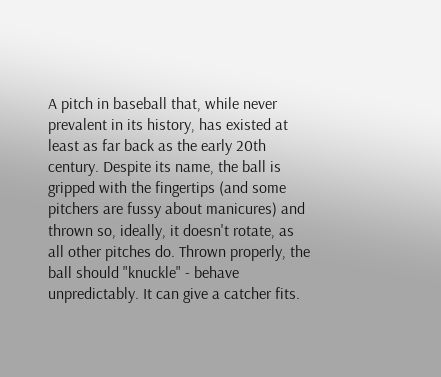A pitch in baseball that, while never prevalent in its history, has existed at least as far back as the early 20th century. Despite its name, the ball is gripped with the fingertips (and some pitchers are fussy about manicures) and thrown so, ideally, it doesn't rotate, as all other pitches do. Thrown properly, the ball should "knuckle" - behave unpredictably. It can give a catcher fits.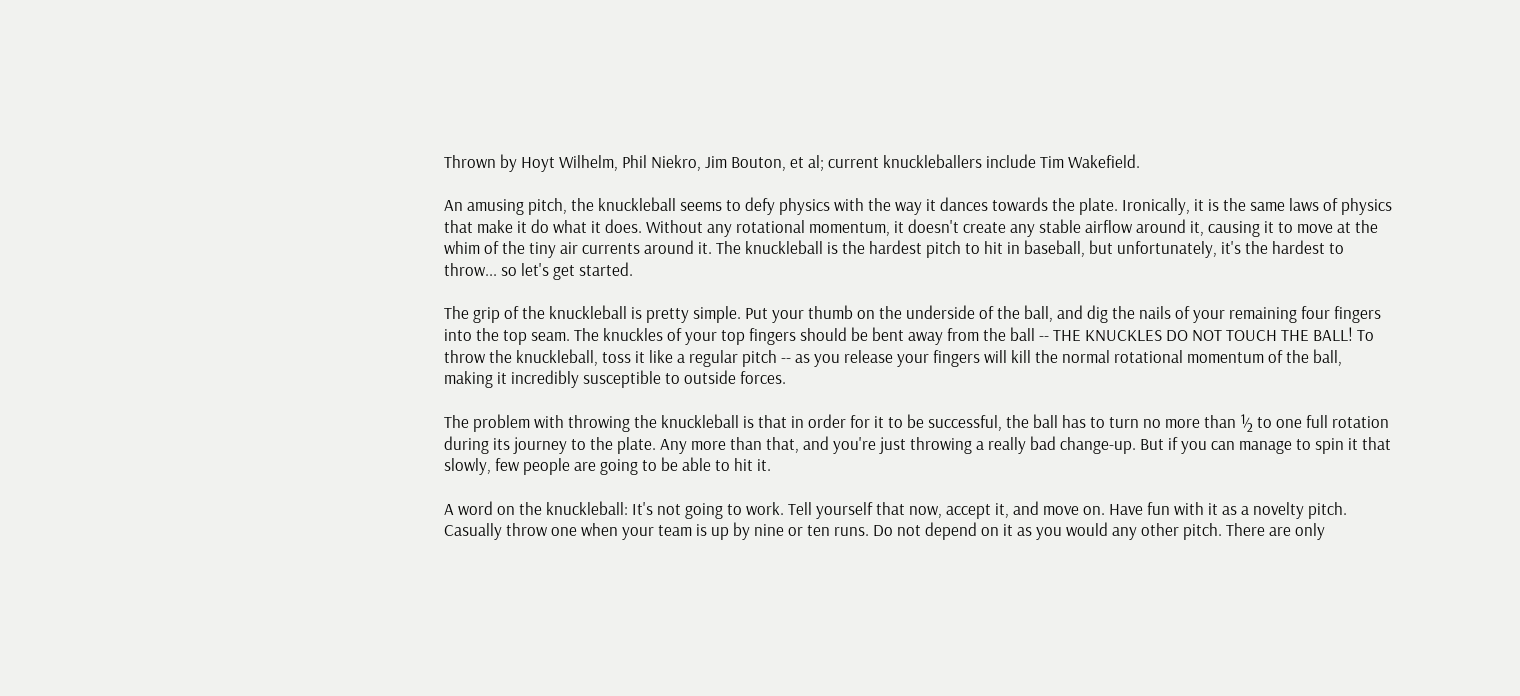Thrown by Hoyt Wilhelm, Phil Niekro, Jim Bouton, et al; current knuckleballers include Tim Wakefield.

An amusing pitch, the knuckleball seems to defy physics with the way it dances towards the plate. Ironically, it is the same laws of physics that make it do what it does. Without any rotational momentum, it doesn't create any stable airflow around it, causing it to move at the whim of the tiny air currents around it. The knuckleball is the hardest pitch to hit in baseball, but unfortunately, it's the hardest to throw... so let's get started.

The grip of the knuckleball is pretty simple. Put your thumb on the underside of the ball, and dig the nails of your remaining four fingers into the top seam. The knuckles of your top fingers should be bent away from the ball -- THE KNUCKLES DO NOT TOUCH THE BALL! To throw the knuckleball, toss it like a regular pitch -- as you release your fingers will kill the normal rotational momentum of the ball, making it incredibly susceptible to outside forces.

The problem with throwing the knuckleball is that in order for it to be successful, the ball has to turn no more than ½ to one full rotation during its journey to the plate. Any more than that, and you're just throwing a really bad change-up. But if you can manage to spin it that slowly, few people are going to be able to hit it.

A word on the knuckleball: It's not going to work. Tell yourself that now, accept it, and move on. Have fun with it as a novelty pitch. Casually throw one when your team is up by nine or ten runs. Do not depend on it as you would any other pitch. There are only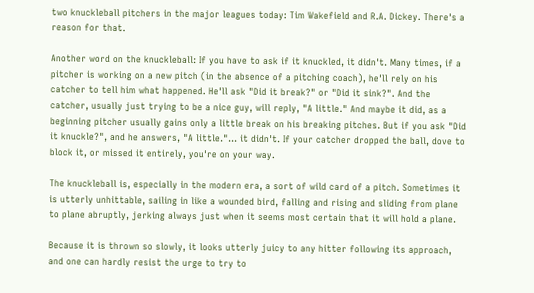two knuckleball pitchers in the major leagues today: Tim Wakefield and R.A. Dickey. There's a reason for that.

Another word on the knuckleball: If you have to ask if it knuckled, it didn't. Many times, if a pitcher is working on a new pitch (in the absence of a pitching coach), he'll rely on his catcher to tell him what happened. He'll ask "Did it break?" or "Did it sink?". And the catcher, usually just trying to be a nice guy, will reply, "A little." And maybe it did, as a beginning pitcher usually gains only a little break on his breaking pitches. But if you ask "Did it knuckle?", and he answers, "A little."... it didn't. If your catcher dropped the ball, dove to block it, or missed it entirely, you're on your way.

The knuckleball is, especially in the modern era, a sort of wild card of a pitch. Sometimes it is utterly unhittable, sailing in like a wounded bird, falling and rising and sliding from plane to plane abruptly, jerking always just when it seems most certain that it will hold a plane.

Because it is thrown so slowly, it looks utterly juicy to any hitter following its approach, and one can hardly resist the urge to try to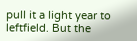pull it a light year to leftfield. But the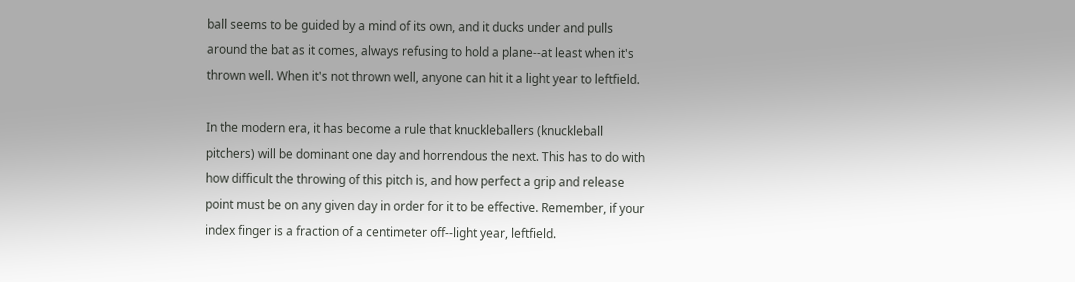ball seems to be guided by a mind of its own, and it ducks under and pulls around the bat as it comes, always refusing to hold a plane--at least when it's thrown well. When it's not thrown well, anyone can hit it a light year to leftfield.

In the modern era, it has become a rule that knuckleballers (knuckleball pitchers) will be dominant one day and horrendous the next. This has to do with how difficult the throwing of this pitch is, and how perfect a grip and release point must be on any given day in order for it to be effective. Remember, if your index finger is a fraction of a centimeter off--light year, leftfield.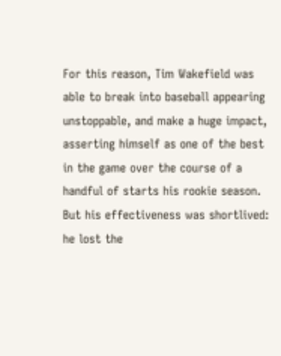For this reason, Tim Wakefield was able to break into baseball appearing unstoppable, and make a huge impact, asserting himself as one of the best in the game over the course of a handful of starts his rookie season. But his effectiveness was shortlived: he lost the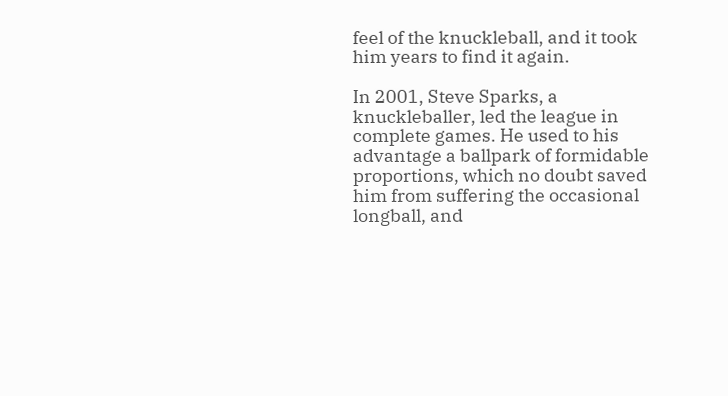feel of the knuckleball, and it took him years to find it again.

In 2001, Steve Sparks, a knuckleballer, led the league in complete games. He used to his advantage a ballpark of formidable proportions, which no doubt saved him from suffering the occasional longball, and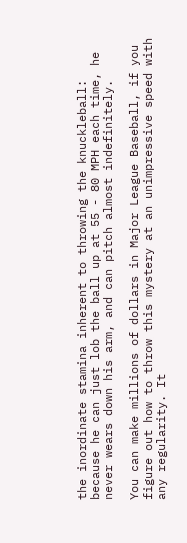the inordinate stamina inherent to throwing the knuckleball: because he can just lob the ball up at 55 - 80 MPH each time, he never wears down his arm, and can pitch almost indefinitely.

You can make millions of dollars in Major League Baseball, if you figure out how to throw this mystery at an unimpressive speed with any regularity. It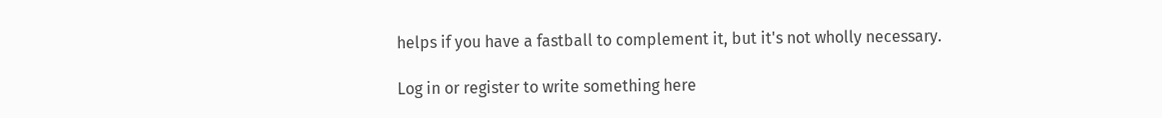helps if you have a fastball to complement it, but it's not wholly necessary.

Log in or register to write something here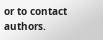or to contact authors.